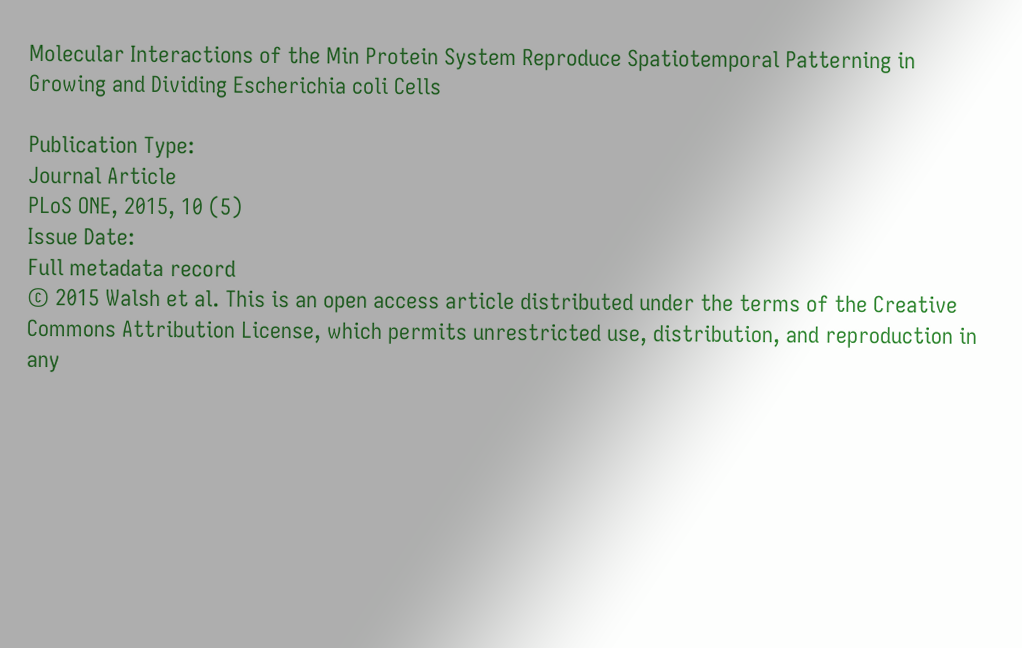Molecular Interactions of the Min Protein System Reproduce Spatiotemporal Patterning in Growing and Dividing Escherichia coli Cells

Publication Type:
Journal Article
PLoS ONE, 2015, 10 (5)
Issue Date:
Full metadata record
© 2015 Walsh et al. This is an open access article distributed under the terms of the Creative Commons Attribution License, which permits unrestricted use, distribution, and reproduction in any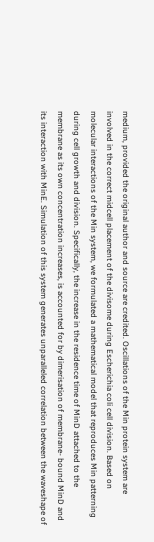medium, provided the original author and source are credited. Oscillations of the Min protein system are involved in the correct midcell placement of the divisome during Escherichia coli cell division. Based on molecular interactions of the Min system, we formulated a mathematical model that reproduces Min patterning during cell growth and division. Specifically, the increase in the residence time of MinD attached to the membrane as its own concentration increases, is accounted for by dimerisation of membrane- bound MinD and its interaction with MinE. Simulation of this system generates unparalleled correlation between the waveshape of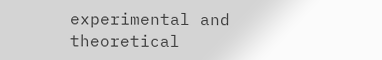experimental and theoretical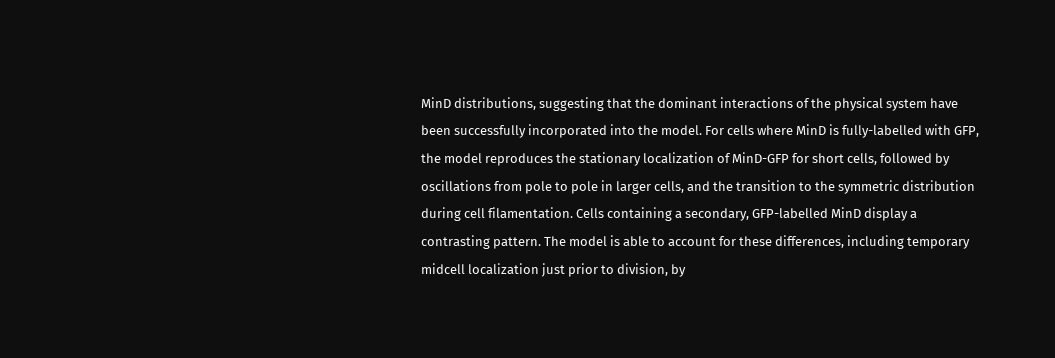MinD distributions, suggesting that the dominant interactions of the physical system have been successfully incorporated into the model. For cells where MinD is fully-labelled with GFP, the model reproduces the stationary localization of MinD-GFP for short cells, followed by oscillations from pole to pole in larger cells, and the transition to the symmetric distribution during cell filamentation. Cells containing a secondary, GFP-labelled MinD display a contrasting pattern. The model is able to account for these differences, including temporary midcell localization just prior to division, by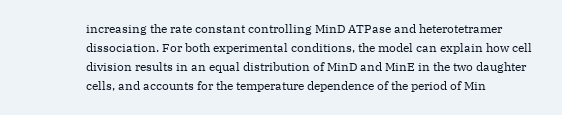increasing the rate constant controlling MinD ATPase and heterotetramer dissociation. For both experimental conditions, the model can explain how cell division results in an equal distribution of MinD and MinE in the two daughter cells, and accounts for the temperature dependence of the period of Min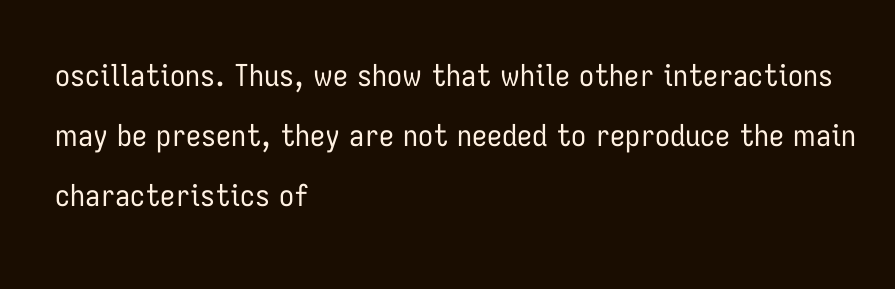oscillations. Thus, we show that while other interactions may be present, they are not needed to reproduce the main characteristics of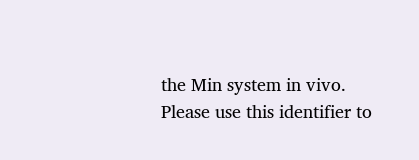the Min system in vivo.
Please use this identifier to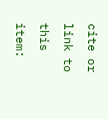cite or link to this item: